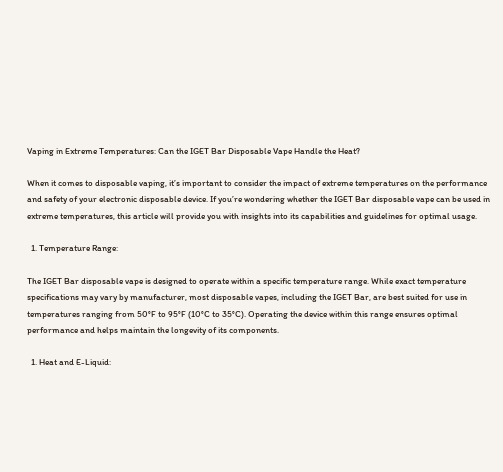Vaping in Extreme Temperatures: Can the IGET Bar Disposable Vape Handle the Heat?

When it comes to disposable vaping, it’s important to consider the impact of extreme temperatures on the performance and safety of your electronic disposable device. If you’re wondering whether the IGET Bar disposable vape can be used in extreme temperatures, this article will provide you with insights into its capabilities and guidelines for optimal usage.

  1. Temperature Range:

The IGET Bar disposable vape is designed to operate within a specific temperature range. While exact temperature specifications may vary by manufacturer, most disposable vapes, including the IGET Bar, are best suited for use in temperatures ranging from 50°F to 95°F (10°C to 35°C). Operating the device within this range ensures optimal performance and helps maintain the longevity of its components.

  1. Heat and E-Liquid: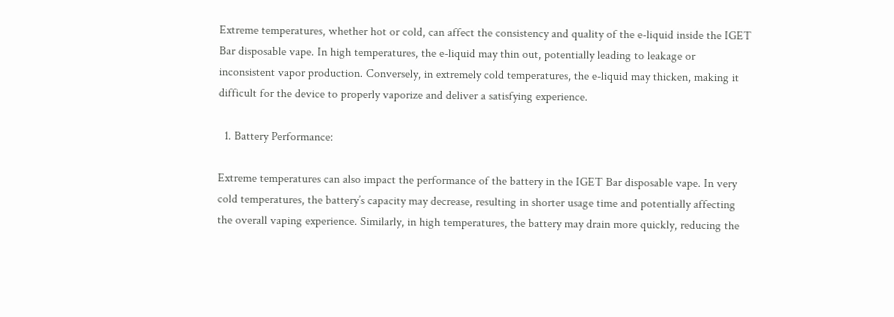Extreme temperatures, whether hot or cold, can affect the consistency and quality of the e-liquid inside the IGET Bar disposable vape. In high temperatures, the e-liquid may thin out, potentially leading to leakage or inconsistent vapor production. Conversely, in extremely cold temperatures, the e-liquid may thicken, making it difficult for the device to properly vaporize and deliver a satisfying experience.

  1. Battery Performance:

Extreme temperatures can also impact the performance of the battery in the IGET Bar disposable vape. In very cold temperatures, the battery’s capacity may decrease, resulting in shorter usage time and potentially affecting the overall vaping experience. Similarly, in high temperatures, the battery may drain more quickly, reducing the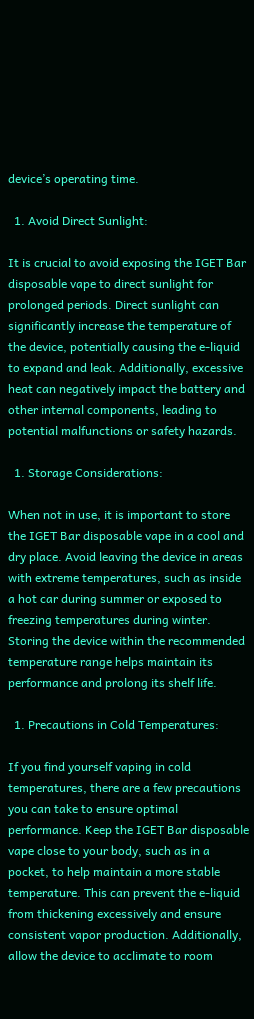device’s operating time.

  1. Avoid Direct Sunlight:

It is crucial to avoid exposing the IGET Bar disposable vape to direct sunlight for prolonged periods. Direct sunlight can significantly increase the temperature of the device, potentially causing the e-liquid to expand and leak. Additionally, excessive heat can negatively impact the battery and other internal components, leading to potential malfunctions or safety hazards.

  1. Storage Considerations:

When not in use, it is important to store the IGET Bar disposable vape in a cool and dry place. Avoid leaving the device in areas with extreme temperatures, such as inside a hot car during summer or exposed to freezing temperatures during winter. Storing the device within the recommended temperature range helps maintain its performance and prolong its shelf life.

  1. Precautions in Cold Temperatures:

If you find yourself vaping in cold temperatures, there are a few precautions you can take to ensure optimal performance. Keep the IGET Bar disposable vape close to your body, such as in a pocket, to help maintain a more stable temperature. This can prevent the e-liquid from thickening excessively and ensure consistent vapor production. Additionally, allow the device to acclimate to room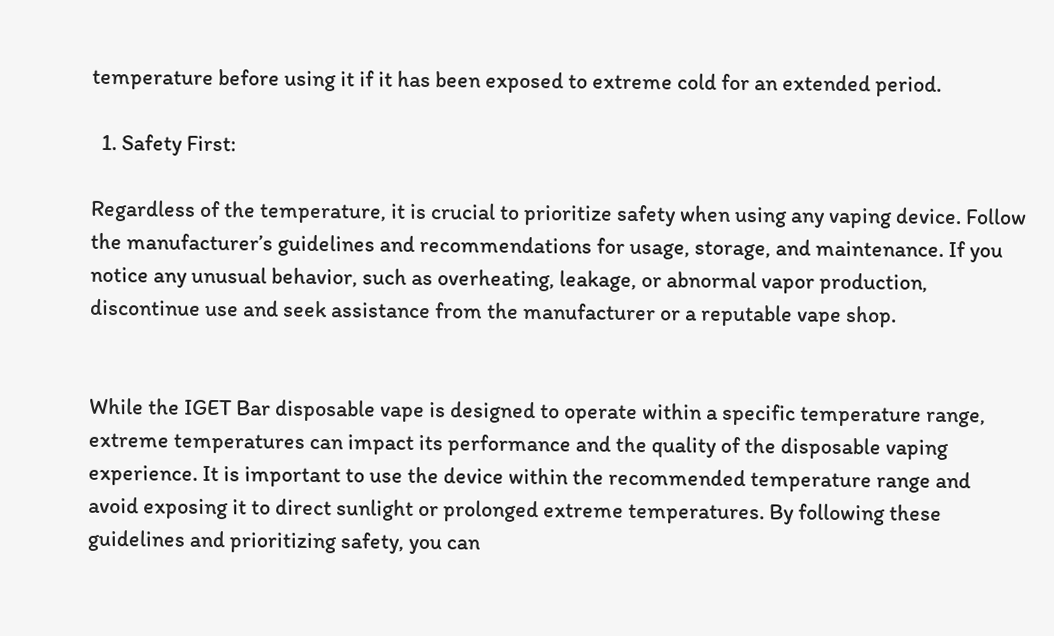temperature before using it if it has been exposed to extreme cold for an extended period.

  1. Safety First:

Regardless of the temperature, it is crucial to prioritize safety when using any vaping device. Follow the manufacturer’s guidelines and recommendations for usage, storage, and maintenance. If you notice any unusual behavior, such as overheating, leakage, or abnormal vapor production, discontinue use and seek assistance from the manufacturer or a reputable vape shop.


While the IGET Bar disposable vape is designed to operate within a specific temperature range, extreme temperatures can impact its performance and the quality of the disposable vaping experience. It is important to use the device within the recommended temperature range and avoid exposing it to direct sunlight or prolonged extreme temperatures. By following these guidelines and prioritizing safety, you can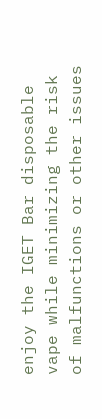enjoy the IGET Bar disposable vape while minimizing the risk of malfunctions or other issues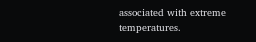associated with extreme temperatures.